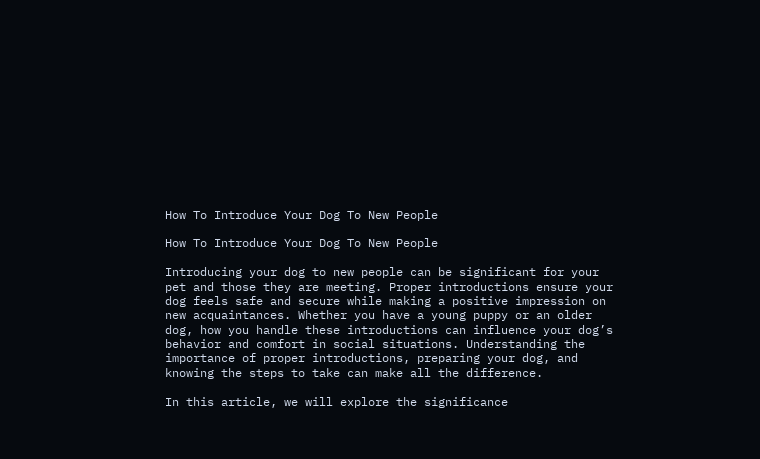How To Introduce Your Dog To New People

How To Introduce Your Dog To New People

Introducing your dog to new people can be significant for your pet and those they are meeting. Proper introductions ensure your dog feels safe and secure while making a positive impression on new acquaintances. Whether you have a young puppy or an older dog, how you handle these introductions can influence your dog’s behavior and comfort in social situations. Understanding the importance of proper introductions, preparing your dog, and knowing the steps to take can make all the difference.

In this article, we will explore the significance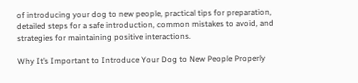of introducing your dog to new people, practical tips for preparation, detailed steps for a safe introduction, common mistakes to avoid, and strategies for maintaining positive interactions.

Why It’s Important to Introduce Your Dog to New People Properly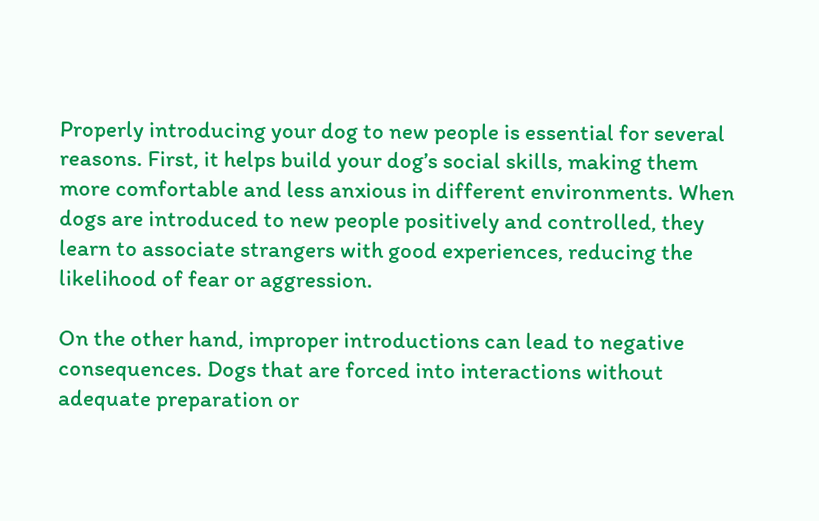Properly introducing your dog to new people is essential for several reasons. First, it helps build your dog’s social skills, making them more comfortable and less anxious in different environments. When dogs are introduced to new people positively and controlled, they learn to associate strangers with good experiences, reducing the likelihood of fear or aggression.

On the other hand, improper introductions can lead to negative consequences. Dogs that are forced into interactions without adequate preparation or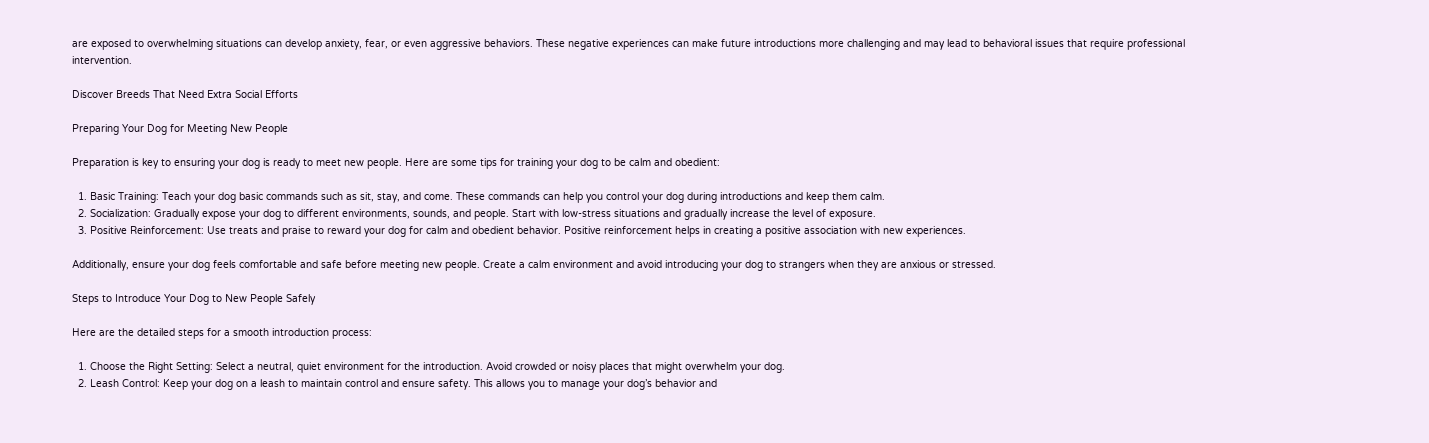are exposed to overwhelming situations can develop anxiety, fear, or even aggressive behaviors. These negative experiences can make future introductions more challenging and may lead to behavioral issues that require professional intervention.

Discover Breeds That Need Extra Social Efforts

Preparing Your Dog for Meeting New People

Preparation is key to ensuring your dog is ready to meet new people. Here are some tips for training your dog to be calm and obedient:

  1. Basic Training: Teach your dog basic commands such as sit, stay, and come. These commands can help you control your dog during introductions and keep them calm.
  2. Socialization: Gradually expose your dog to different environments, sounds, and people. Start with low-stress situations and gradually increase the level of exposure.
  3. Positive Reinforcement: Use treats and praise to reward your dog for calm and obedient behavior. Positive reinforcement helps in creating a positive association with new experiences.

Additionally, ensure your dog feels comfortable and safe before meeting new people. Create a calm environment and avoid introducing your dog to strangers when they are anxious or stressed.

Steps to Introduce Your Dog to New People Safely

Here are the detailed steps for a smooth introduction process:

  1. Choose the Right Setting: Select a neutral, quiet environment for the introduction. Avoid crowded or noisy places that might overwhelm your dog.
  2. Leash Control: Keep your dog on a leash to maintain control and ensure safety. This allows you to manage your dog’s behavior and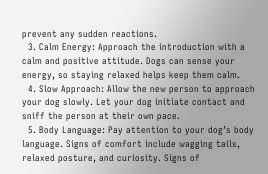prevent any sudden reactions.
  3. Calm Energy: Approach the introduction with a calm and positive attitude. Dogs can sense your energy, so staying relaxed helps keep them calm.
  4. Slow Approach: Allow the new person to approach your dog slowly. Let your dog initiate contact and sniff the person at their own pace.
  5. Body Language: Pay attention to your dog’s body language. Signs of comfort include wagging tails, relaxed posture, and curiosity. Signs of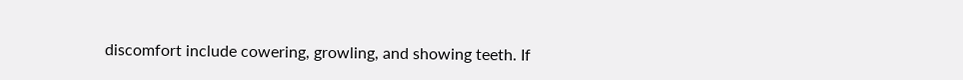discomfort include cowering, growling, and showing teeth. If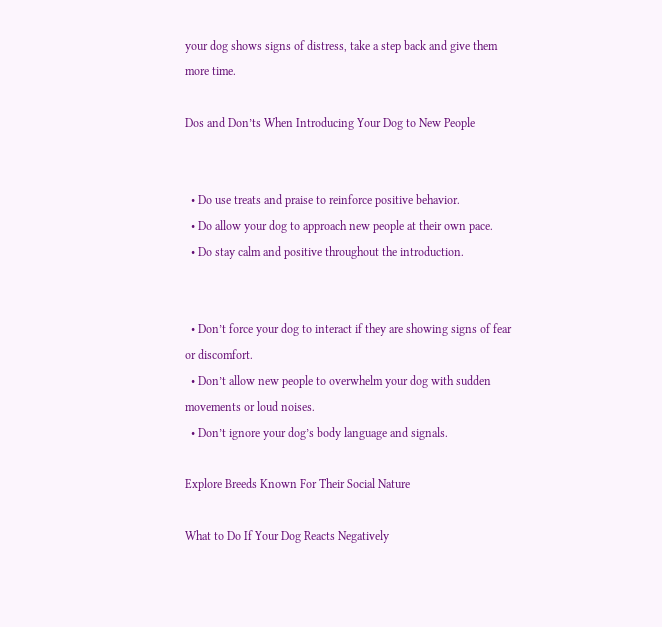your dog shows signs of distress, take a step back and give them more time.

Dos and Don’ts When Introducing Your Dog to New People


  • Do use treats and praise to reinforce positive behavior.
  • Do allow your dog to approach new people at their own pace.
  • Do stay calm and positive throughout the introduction.


  • Don’t force your dog to interact if they are showing signs of fear or discomfort.
  • Don’t allow new people to overwhelm your dog with sudden movements or loud noises.
  • Don’t ignore your dog’s body language and signals.

Explore Breeds Known For Their Social Nature

What to Do If Your Dog Reacts Negatively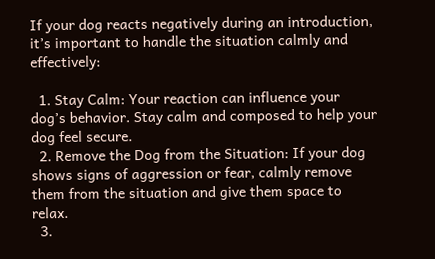If your dog reacts negatively during an introduction, it’s important to handle the situation calmly and effectively:

  1. Stay Calm: Your reaction can influence your dog’s behavior. Stay calm and composed to help your dog feel secure.
  2. Remove the Dog from the Situation: If your dog shows signs of aggression or fear, calmly remove them from the situation and give them space to relax.
  3.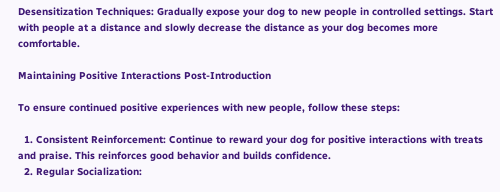Desensitization Techniques: Gradually expose your dog to new people in controlled settings. Start with people at a distance and slowly decrease the distance as your dog becomes more comfortable.

Maintaining Positive Interactions Post-Introduction

To ensure continued positive experiences with new people, follow these steps:

  1. Consistent Reinforcement: Continue to reward your dog for positive interactions with treats and praise. This reinforces good behavior and builds confidence.
  2. Regular Socialization: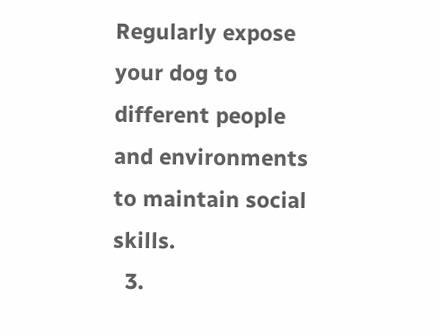Regularly expose your dog to different people and environments to maintain social skills.
  3.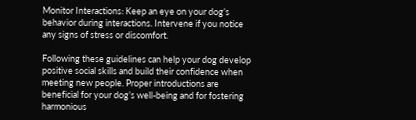Monitor Interactions: Keep an eye on your dog’s behavior during interactions. Intervene if you notice any signs of stress or discomfort.

Following these guidelines can help your dog develop positive social skills and build their confidence when meeting new people. Proper introductions are beneficial for your dog’s well-being and for fostering harmonious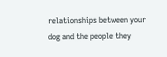relationships between your dog and the people they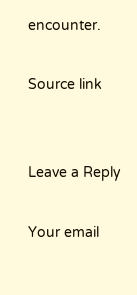encounter.

Source link


Leave a Reply

Your email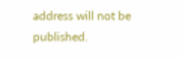address will not be published.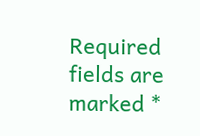Required fields are marked *